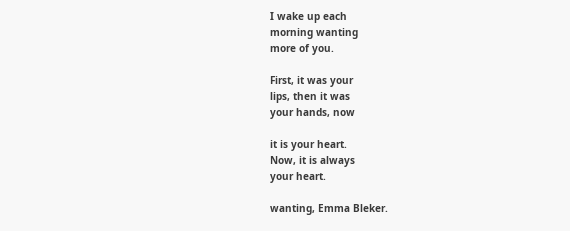I wake up each
morning wanting
more of you.

First, it was your
lips, then it was
your hands, now

it is your heart.
Now, it is always
your heart.

wanting, Emma Bleker.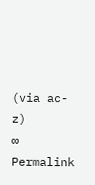(via ac-z)
∞ Permalink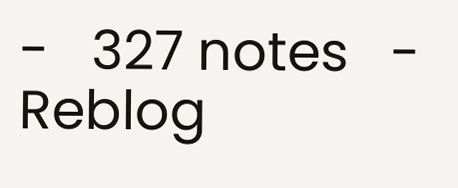-   327 notes   -  Reblog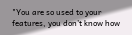"You are so used to your features, you don’t know how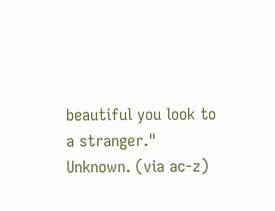beautiful you look to a stranger."
Unknown. (via ac-z)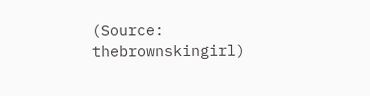(Source: thebrownskingirl)